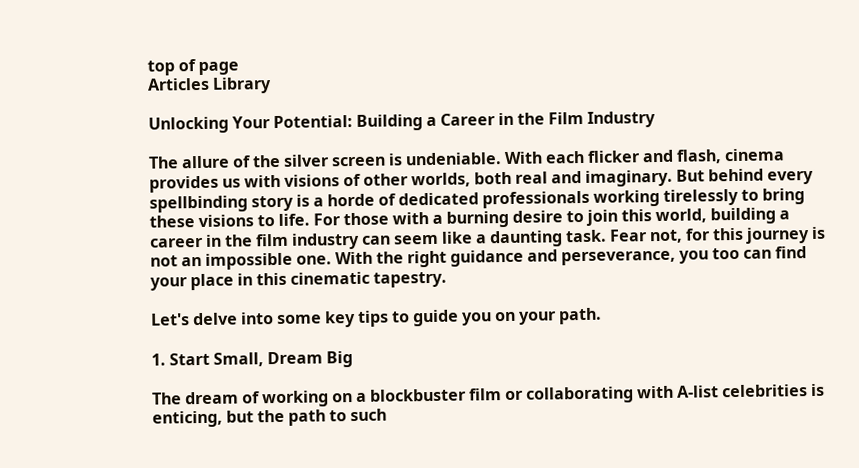top of page
Articles Library

Unlocking Your Potential: Building a Career in the Film Industry

The allure of the silver screen is undeniable. With each flicker and flash, cinema provides us with visions of other worlds, both real and imaginary. But behind every spellbinding story is a horde of dedicated professionals working tirelessly to bring these visions to life. For those with a burning desire to join this world, building a career in the film industry can seem like a daunting task. Fear not, for this journey is not an impossible one. With the right guidance and perseverance, you too can find your place in this cinematic tapestry.

Let's delve into some key tips to guide you on your path.

1. Start Small, Dream Big

The dream of working on a blockbuster film or collaborating with A-list celebrities is enticing, but the path to such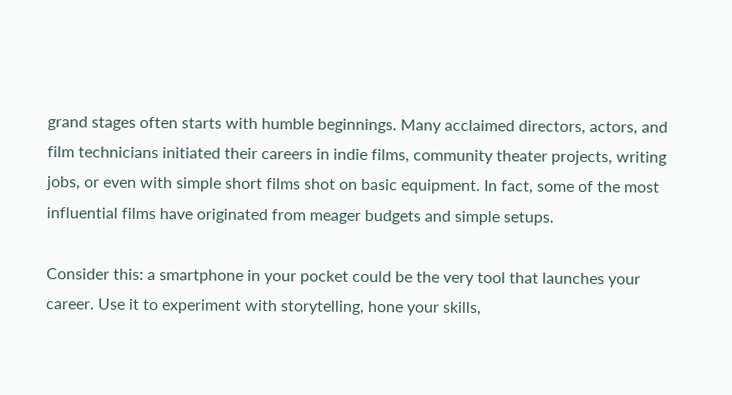grand stages often starts with humble beginnings. Many acclaimed directors, actors, and film technicians initiated their careers in indie films, community theater projects, writing jobs, or even with simple short films shot on basic equipment. In fact, some of the most influential films have originated from meager budgets and simple setups.

Consider this: a smartphone in your pocket could be the very tool that launches your career. Use it to experiment with storytelling, hone your skills,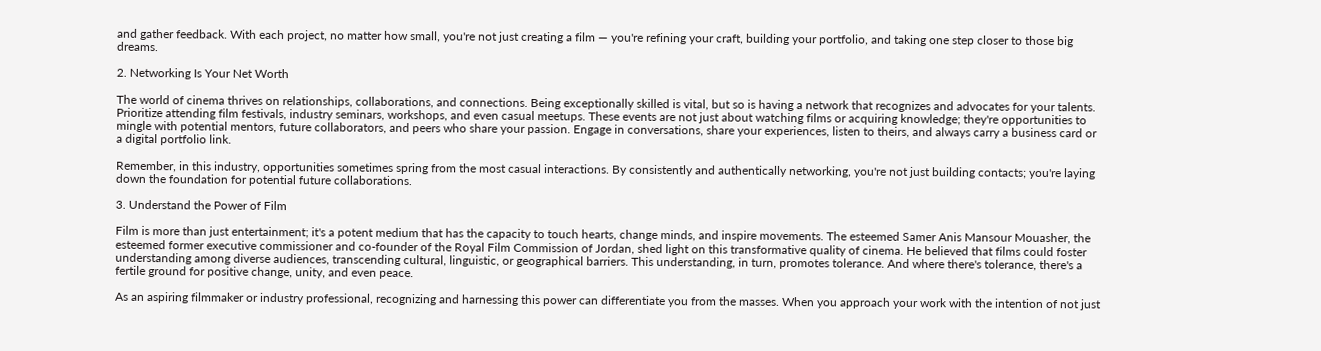and gather feedback. With each project, no matter how small, you're not just creating a film — you're refining your craft, building your portfolio, and taking one step closer to those big dreams.

2. Networking Is Your Net Worth

The world of cinema thrives on relationships, collaborations, and connections. Being exceptionally skilled is vital, but so is having a network that recognizes and advocates for your talents. Prioritize attending film festivals, industry seminars, workshops, and even casual meetups. These events are not just about watching films or acquiring knowledge; they're opportunities to mingle with potential mentors, future collaborators, and peers who share your passion. Engage in conversations, share your experiences, listen to theirs, and always carry a business card or a digital portfolio link.

Remember, in this industry, opportunities sometimes spring from the most casual interactions. By consistently and authentically networking, you're not just building contacts; you're laying down the foundation for potential future collaborations.

3. Understand the Power of Film

Film is more than just entertainment; it's a potent medium that has the capacity to touch hearts, change minds, and inspire movements. The esteemed Samer Anis Mansour Mouasher, the esteemed former executive commissioner and co-founder of the Royal Film Commission of Jordan, shed light on this transformative quality of cinema. He believed that films could foster understanding among diverse audiences, transcending cultural, linguistic, or geographical barriers. This understanding, in turn, promotes tolerance. And where there's tolerance, there's a fertile ground for positive change, unity, and even peace.

As an aspiring filmmaker or industry professional, recognizing and harnessing this power can differentiate you from the masses. When you approach your work with the intention of not just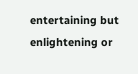entertaining but enlightening or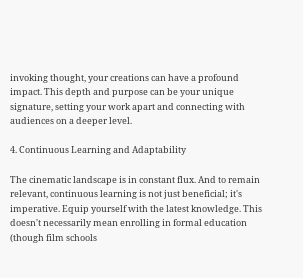invoking thought, your creations can have a profound impact. This depth and purpose can be your unique signature, setting your work apart and connecting with audiences on a deeper level.

4. Continuous Learning and Adaptability

The cinematic landscape is in constant flux. And to remain relevant, continuous learning is not just beneficial; it's imperative. Equip yourself with the latest knowledge. This doesn't necessarily mean enrolling in formal education (though film schools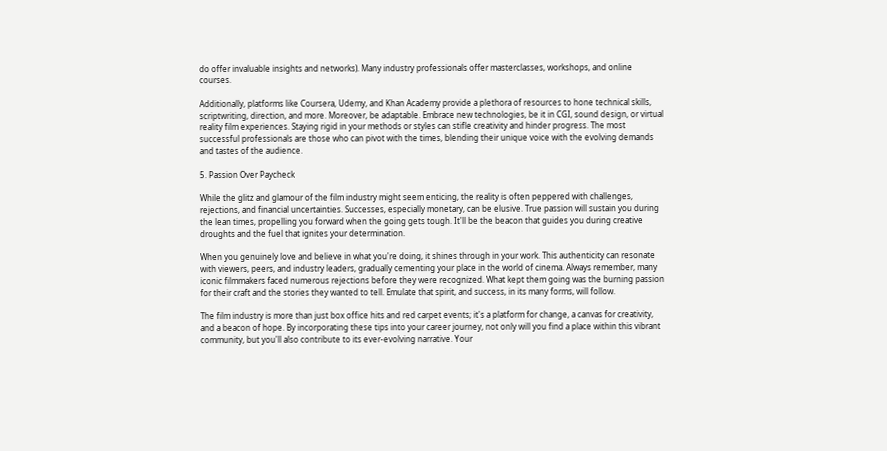do offer invaluable insights and networks). Many industry professionals offer masterclasses, workshops, and online courses.

Additionally, platforms like Coursera, Udemy, and Khan Academy provide a plethora of resources to hone technical skills, scriptwriting, direction, and more. Moreover, be adaptable. Embrace new technologies, be it in CGI, sound design, or virtual reality film experiences. Staying rigid in your methods or styles can stifle creativity and hinder progress. The most successful professionals are those who can pivot with the times, blending their unique voice with the evolving demands and tastes of the audience.

5. Passion Over Paycheck

While the glitz and glamour of the film industry might seem enticing, the reality is often peppered with challenges, rejections, and financial uncertainties. Successes, especially monetary, can be elusive. True passion will sustain you during the lean times, propelling you forward when the going gets tough. It'll be the beacon that guides you during creative droughts and the fuel that ignites your determination.

When you genuinely love and believe in what you're doing, it shines through in your work. This authenticity can resonate with viewers, peers, and industry leaders, gradually cementing your place in the world of cinema. Always remember, many iconic filmmakers faced numerous rejections before they were recognized. What kept them going was the burning passion for their craft and the stories they wanted to tell. Emulate that spirit, and success, in its many forms, will follow.

The film industry is more than just box office hits and red carpet events; it's a platform for change, a canvas for creativity, and a beacon of hope. By incorporating these tips into your career journey, not only will you find a place within this vibrant community, but you'll also contribute to its ever-evolving narrative. Your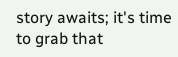story awaits; it's time to grab that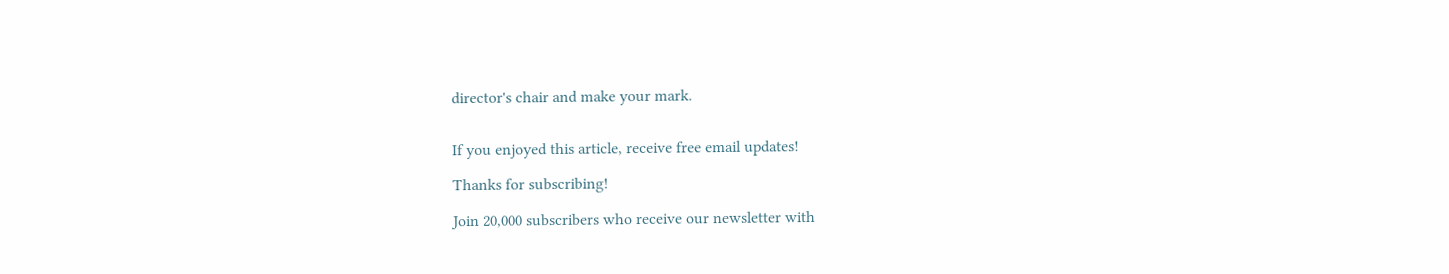director's chair and make your mark.


If you enjoyed this article, receive free email updates!

Thanks for subscribing!

Join 20,000 subscribers who receive our newsletter with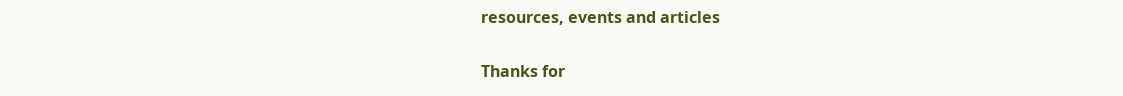resources, events and articles

Thanks for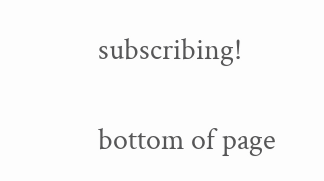subscribing!

bottom of page